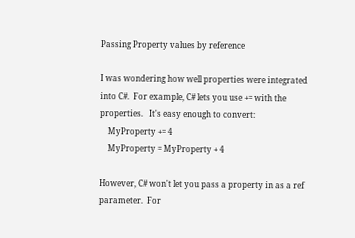Passing Property values by reference

I was wondering how well properties were integrated into C#.  For example, C# lets you use += with the properties.   It's easy enough to convert:
    MyProperty += 4
    MyProperty = MyProperty + 4

However, C# won't let you pass a property in as a ref parameter.  For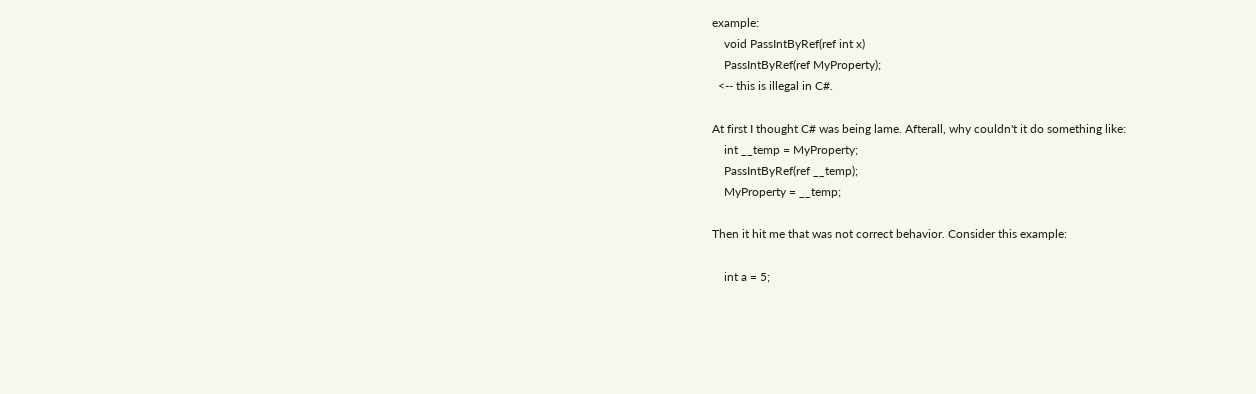example:
    void PassIntByRef(ref int x)
    PassIntByRef(ref MyProperty);
  <-- this is illegal in C#.

At first I thought C# was being lame. Afterall, why couldn't it do something like:
    int __temp = MyProperty;
    PassIntByRef(ref __temp);
    MyProperty = __temp;

Then it hit me that was not correct behavior. Consider this example:

    int a = 5;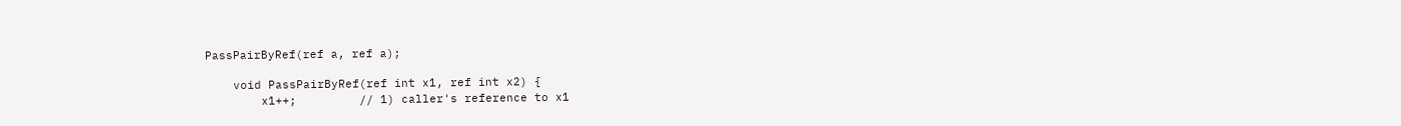PassPairByRef(ref a, ref a);

    void PassPairByRef(ref int x1, ref int x2) {
        x1++;         // 1) caller's reference to x1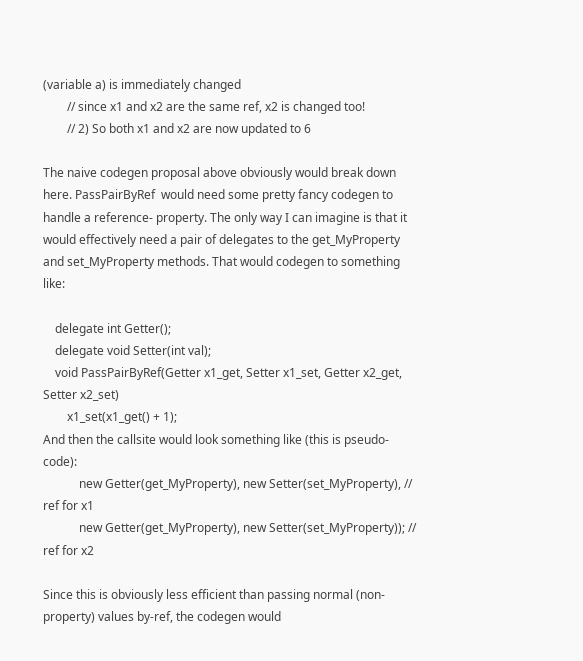(variable a) is immediately changed
        // since x1 and x2 are the same ref, x2 is changed too!
        // 2) So both x1 and x2 are now updated to 6

The naive codegen proposal above obviously would break down here. PassPairByRef  would need some pretty fancy codegen to handle a reference- property. The only way I can imagine is that it would effectively need a pair of delegates to the get_MyProperty  and set_MyProperty methods. That would codegen to something like:

    delegate int Getter();
    delegate void Setter(int val);
    void PassPairByRef(Getter x1_get, Setter x1_set, Getter x2_get, Setter x2_set)
        x1_set(x1_get() + 1);
And then the callsite would look something like (this is pseudo-code):
            new Getter(get_MyProperty), new Setter(set_MyProperty), // ref for x1
            new Getter(get_MyProperty), new Setter(set_MyProperty)); // ref for x2

Since this is obviously less efficient than passing normal (non-property) values by-ref, the codegen would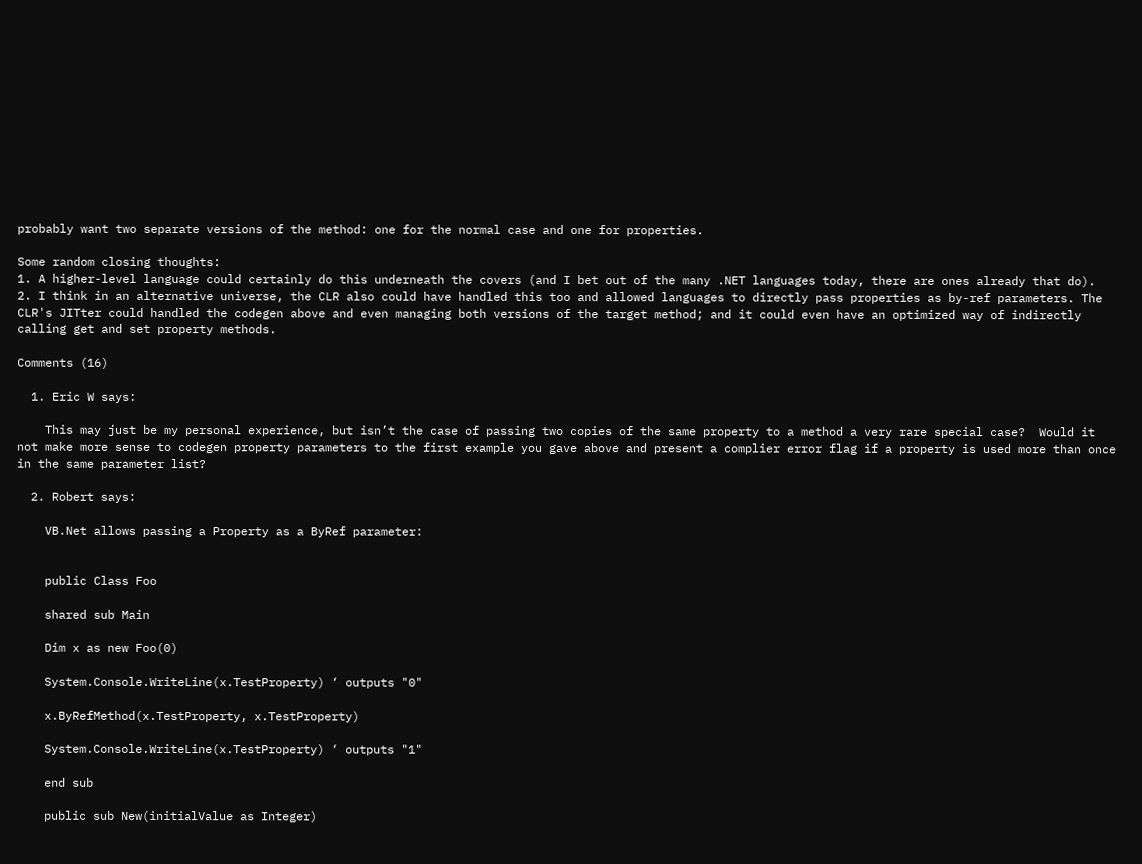probably want two separate versions of the method: one for the normal case and one for properties.

Some random closing thoughts:
1. A higher-level language could certainly do this underneath the covers (and I bet out of the many .NET languages today, there are ones already that do).
2. I think in an alternative universe, the CLR also could have handled this too and allowed languages to directly pass properties as by-ref parameters. The CLR's JITter could handled the codegen above and even managing both versions of the target method; and it could even have an optimized way of indirectly calling get and set property methods.

Comments (16)

  1. Eric W says:

    This may just be my personal experience, but isn’t the case of passing two copies of the same property to a method a very rare special case?  Would it not make more sense to codegen property parameters to the first example you gave above and present a complier error flag if a property is used more than once in the same parameter list?

  2. Robert says:

    VB.Net allows passing a Property as a ByRef parameter:


    public Class Foo

    shared sub Main

    Dim x as new Foo(0)

    System.Console.WriteLine(x.TestProperty) ‘ outputs "0"

    x.ByRefMethod(x.TestProperty, x.TestProperty)

    System.Console.WriteLine(x.TestProperty) ‘ outputs "1"

    end sub

    public sub New(initialValue as Integer)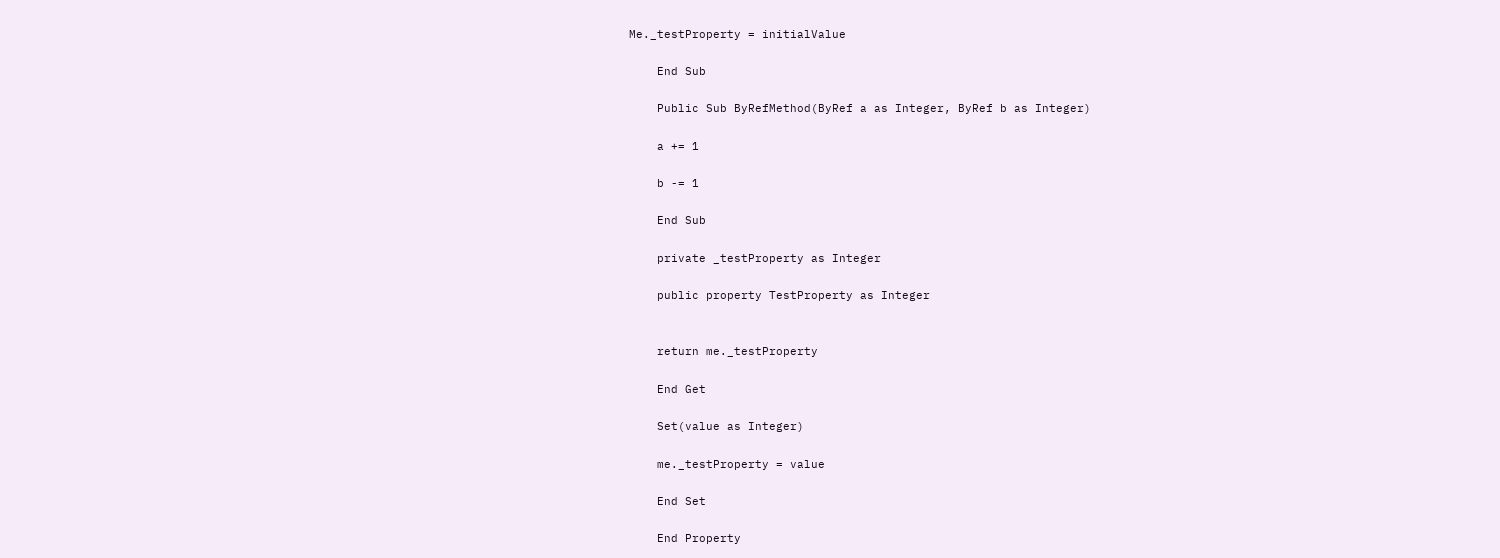Me._testProperty = initialValue

    End Sub

    Public Sub ByRefMethod(ByRef a as Integer, ByRef b as Integer)

    a += 1

    b -= 1

    End Sub

    private _testProperty as Integer

    public property TestProperty as Integer


    return me._testProperty

    End Get

    Set(value as Integer)

    me._testProperty = value

    End Set

    End Property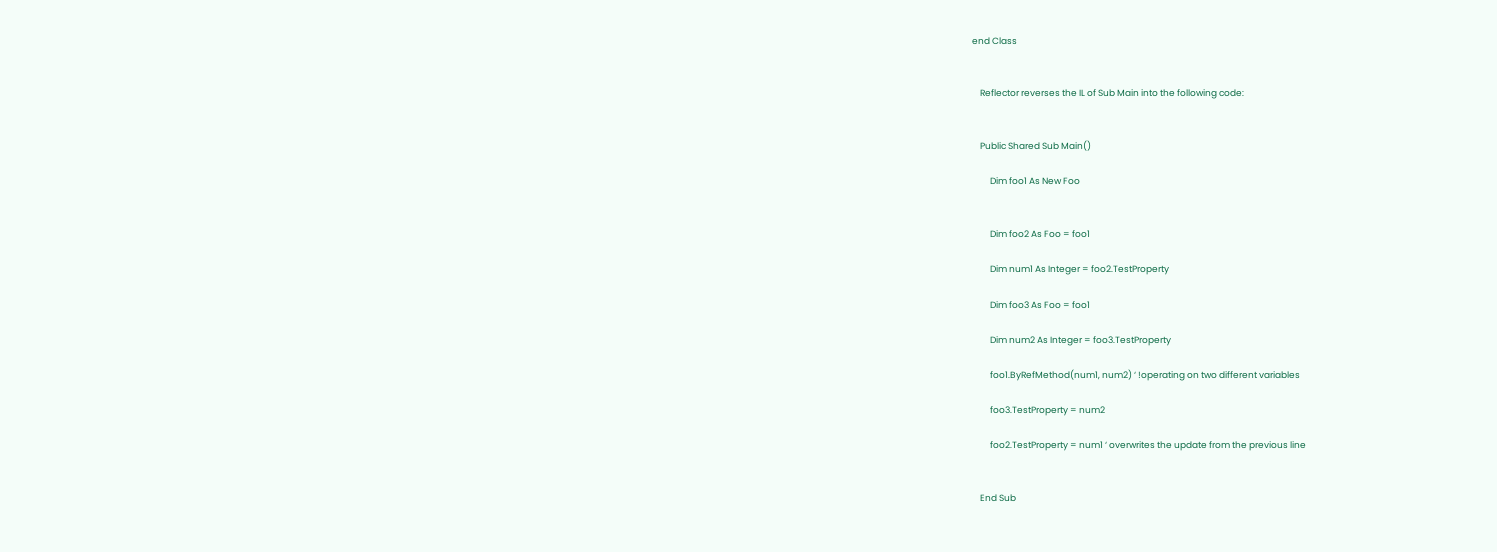end Class


    Reflector reverses the IL of Sub Main into the following code:


    Public Shared Sub Main()

         Dim foo1 As New Foo


         Dim foo2 As Foo = foo1

         Dim num1 As Integer = foo2.TestProperty

         Dim foo3 As Foo = foo1

         Dim num2 As Integer = foo3.TestProperty

         foo1.ByRefMethod(num1, num2) ‘ !operating on two different variables

         foo3.TestProperty = num2

         foo2.TestProperty = num1 ‘ overwrites the update from the previous line


    End Sub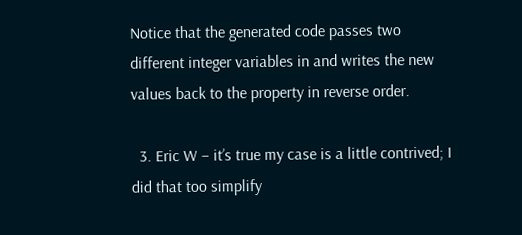Notice that the generated code passes two different integer variables in and writes the new values back to the property in reverse order.

  3. Eric W – it’s true my case is a little contrived; I did that too simplify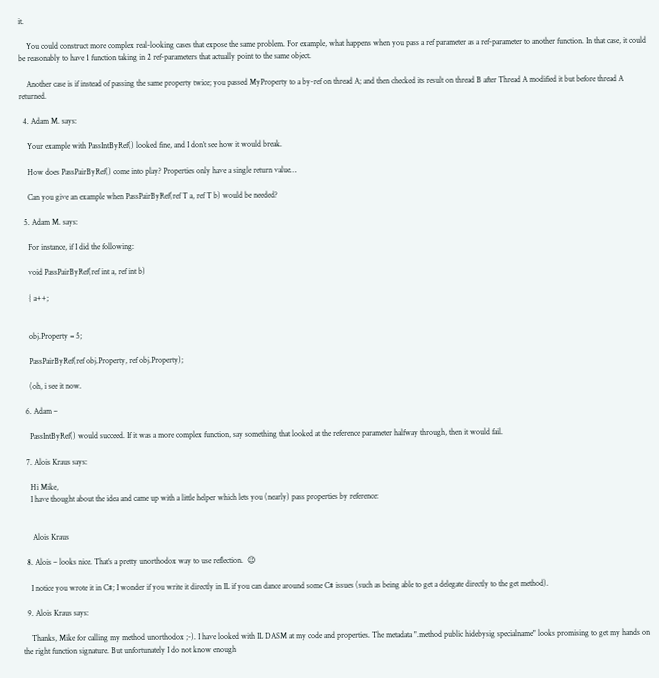it.

    You could construct more complex real-looking cases that expose the same problem. For example, what happens when you pass a ref parameter as a ref-parameter to another function. In that case, it could be reasonably to have 1 function taking in 2 ref-parameters that actually point to the same object.

    Another case is if instead of passing the same property twice; you passed MyProperty to a by-ref on thread A; and then checked its result on thread B after Thread A modified it but before thread A returned.

  4. Adam M. says:

    Your example with PassIntByRef() looked fine, and I don’t see how it would break.

    How does PassPairByRef() come into play? Properties only have a single return value…

    Can you give an example when PassPairByRef(ref T a, ref T b) would be needed?

  5. Adam M. says:

    For instance, if I did the following:

    void PassPairByRef(ref int a, ref int b)

    { a++;


    obj.Property = 5;

    PassPairByRef(ref obj.Property, ref obj.Property);

    (oh, i see it now.

  6. Adam –

    PassIntByRef() would succeed. If it was a more complex function, say something that looked at the reference parameter halfway through, then it would fail.

  7. Alois Kraus says:

    Hi Mike,
    I have thought about the idea and came up with a little helper which lets you (nearly) pass properties by reference:


     Alois Kraus

  8. Alois – looks nice. That’s a pretty unorthodox way to use reflection.  😉

    I notice you wrote it in C#; I wonder if you write it directly in IL if you can dance around some C# issues (such as being able to get a delegate directly to the get method).

  9. Alois Kraus says:

    Thanks, Mike for calling my method unorthodox ;-). I have looked with IL DASM at my code and properties. The metadata ".method public hidebysig specialname" looks promising to get my hands on the right function signature. But unfortunately I do not know enough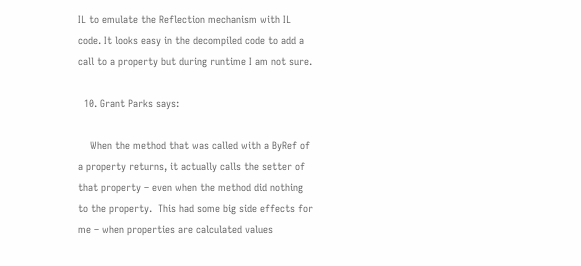IL to emulate the Reflection mechanism with IL code. It looks easy in the decompiled code to add a call to a property but during runtime I am not sure.

  10. Grant Parks says:

    When the method that was called with a ByRef of a property returns, it actually calls the setter of that property – even when the method did nothing to the property.  This had some big side effects for me – when properties are calculated values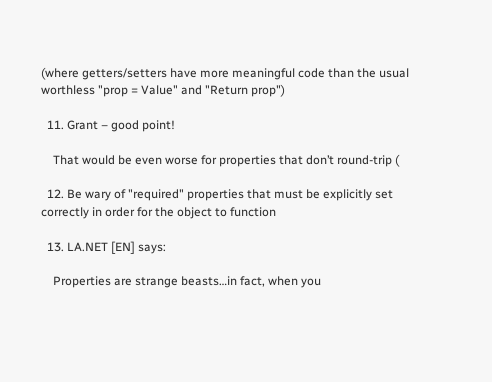(where getters/setters have more meaningful code than the usual worthless "prop = Value" and "Return prop")

  11. Grant – good point!

    That would be even worse for properties that don’t round-trip (

  12. Be wary of "required" properties that must be explicitly set correctly in order for the object to function

  13. LA.NET [EN] says:

    Properties are strange beasts…in fact, when you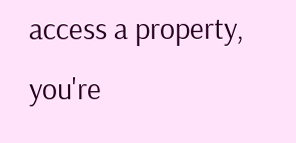access a property, you're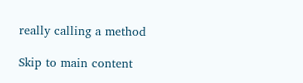really calling a method

Skip to main content